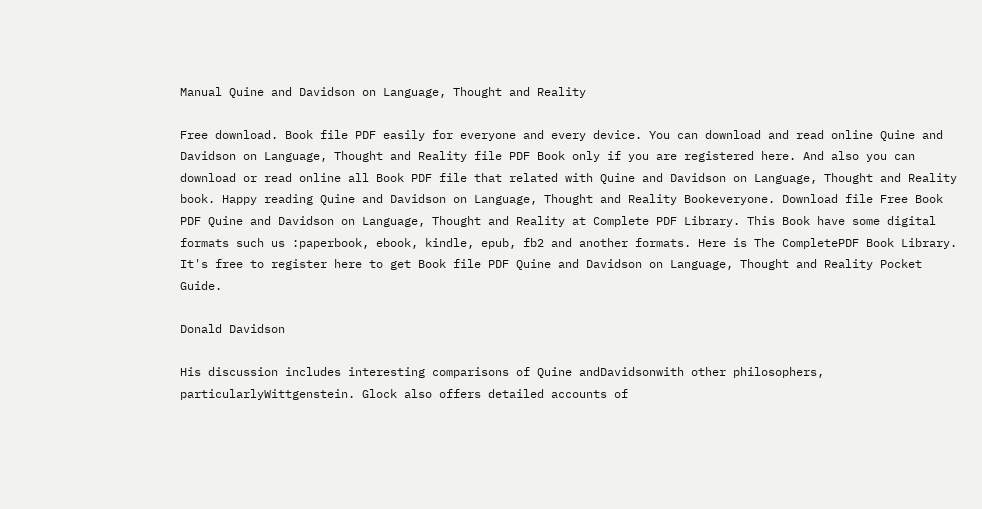Manual Quine and Davidson on Language, Thought and Reality

Free download. Book file PDF easily for everyone and every device. You can download and read online Quine and Davidson on Language, Thought and Reality file PDF Book only if you are registered here. And also you can download or read online all Book PDF file that related with Quine and Davidson on Language, Thought and Reality book. Happy reading Quine and Davidson on Language, Thought and Reality Bookeveryone. Download file Free Book PDF Quine and Davidson on Language, Thought and Reality at Complete PDF Library. This Book have some digital formats such us :paperbook, ebook, kindle, epub, fb2 and another formats. Here is The CompletePDF Book Library. It's free to register here to get Book file PDF Quine and Davidson on Language, Thought and Reality Pocket Guide.

Donald Davidson

His discussion includes interesting comparisons of Quine andDavidsonwith other philosophers, particularlyWittgenstein. Glock also offers detailed accounts of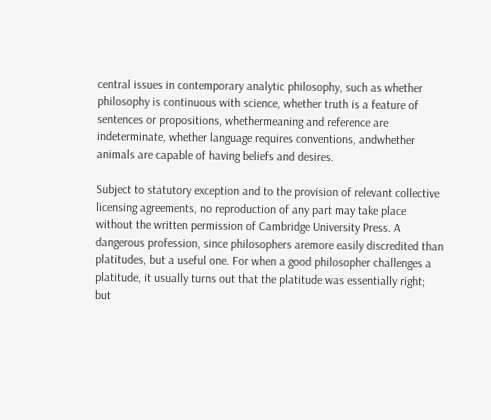central issues in contemporary analytic philosophy, such as whether philosophy is continuous with science, whether truth is a feature of sentences or propositions, whethermeaning and reference are indeterminate, whether language requires conventions, andwhether animals are capable of having beliefs and desires.

Subject to statutory exception and to the provision of relevant collective licensing agreements, no reproduction of any part may take place without the written permission of Cambridge University Press. A dangerous profession, since philosophers aremore easily discredited than platitudes, but a useful one. For when a good philosopher challenges a platitude, it usually turns out that the platitude was essentially right; but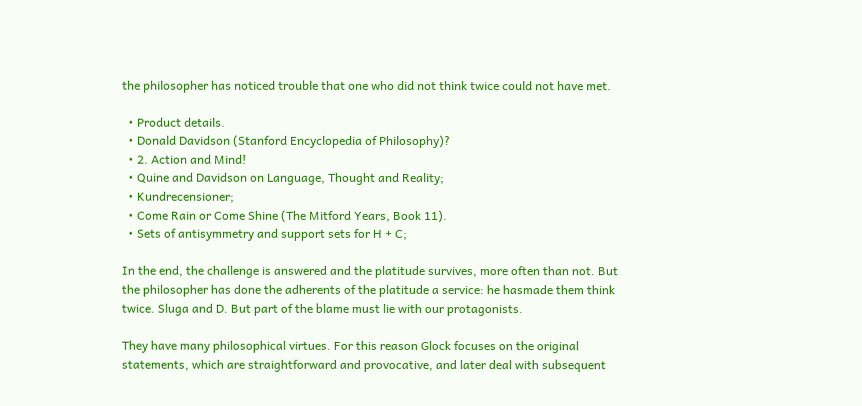the philosopher has noticed trouble that one who did not think twice could not have met.

  • Product details.
  • Donald Davidson (Stanford Encyclopedia of Philosophy)?
  • 2. Action and Mind!
  • Quine and Davidson on Language, Thought and Reality;
  • Kundrecensioner;
  • Come Rain or Come Shine (The Mitford Years, Book 11).
  • Sets of antisymmetry and support sets for H + C;

In the end, the challenge is answered and the platitude survives, more often than not. But the philosopher has done the adherents of the platitude a service: he hasmade them think twice. Sluga and D. But part of the blame must lie with our protagonists.

They have many philosophical virtues. For this reason Glock focuses on the original statements, which are straightforward and provocative, and later deal with subsequent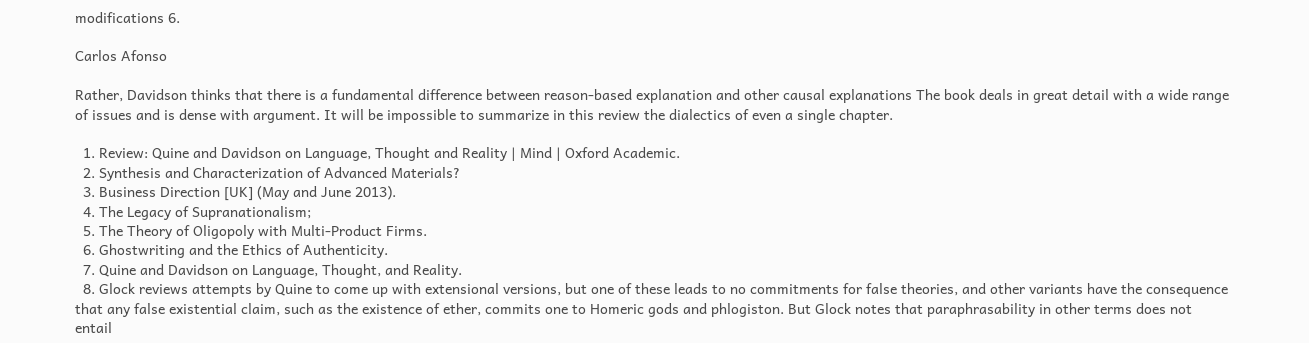modifications 6.

Carlos Afonso

Rather, Davidson thinks that there is a fundamental difference between reason-based explanation and other causal explanations The book deals in great detail with a wide range of issues and is dense with argument. It will be impossible to summarize in this review the dialectics of even a single chapter.

  1. Review: Quine and Davidson on Language, Thought and Reality | Mind | Oxford Academic.
  2. Synthesis and Characterization of Advanced Materials?
  3. Business Direction [UK] (May and June 2013).
  4. The Legacy of Supranationalism;
  5. The Theory of Oligopoly with Multi-Product Firms.
  6. Ghostwriting and the Ethics of Authenticity.
  7. Quine and Davidson on Language, Thought, and Reality.
  8. Glock reviews attempts by Quine to come up with extensional versions, but one of these leads to no commitments for false theories, and other variants have the consequence that any false existential claim, such as the existence of ether, commits one to Homeric gods and phlogiston. But Glock notes that paraphrasability in other terms does not entail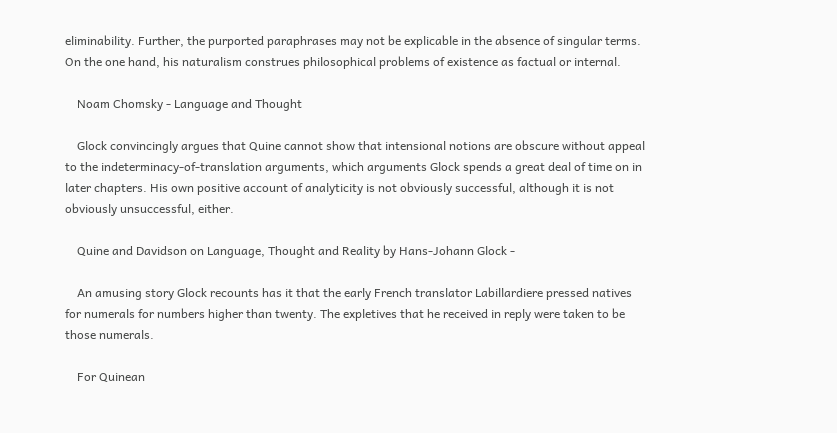eliminability. Further, the purported paraphrases may not be explicable in the absence of singular terms. On the one hand, his naturalism construes philosophical problems of existence as factual or internal.

    Noam Chomsky - Language and Thought

    Glock convincingly argues that Quine cannot show that intensional notions are obscure without appeal to the indeterminacy-of-translation arguments, which arguments Glock spends a great deal of time on in later chapters. His own positive account of analyticity is not obviously successful, although it is not obviously unsuccessful, either.

    Quine and Davidson on Language, Thought and Reality by Hans-Johann Glock -

    An amusing story Glock recounts has it that the early French translator Labillardiere pressed natives for numerals for numbers higher than twenty. The expletives that he received in reply were taken to be those numerals.

    For Quinean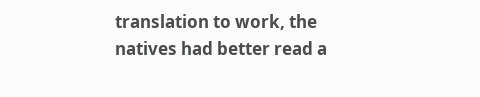translation to work, the natives had better read a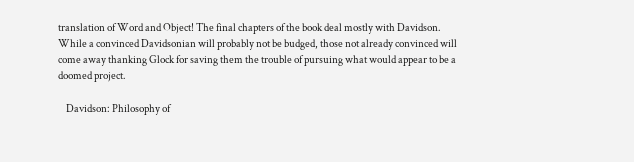translation of Word and Object! The final chapters of the book deal mostly with Davidson. While a convinced Davidsonian will probably not be budged, those not already convinced will come away thanking Glock for saving them the trouble of pursuing what would appear to be a doomed project.

    Davidson: Philosophy of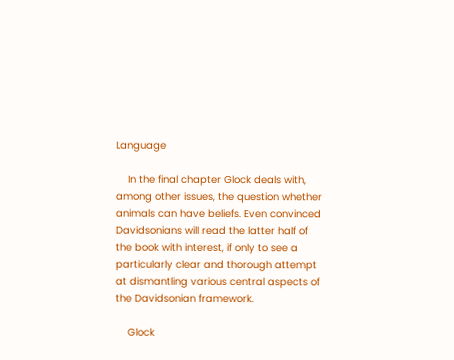Language

    In the final chapter Glock deals with, among other issues, the question whether animals can have beliefs. Even convinced Davidsonians will read the latter half of the book with interest, if only to see a particularly clear and thorough attempt at dismantling various central aspects of the Davidsonian framework.

    Glock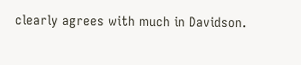clearly agrees with much in Davidson.